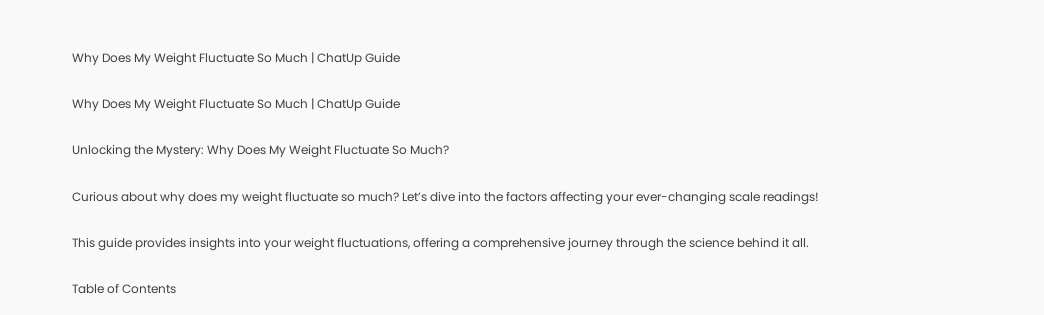Why Does My Weight Fluctuate So Much | ChatUp Guide

Why Does My Weight Fluctuate So Much | ChatUp Guide

Unlocking the Mystery: Why Does My Weight Fluctuate So Much?

Curious about why does my weight fluctuate so much? Let’s dive into the factors affecting your ever-changing scale readings!

This guide provides insights into your weight fluctuations, offering a comprehensive journey through the science behind it all.

Table of Contents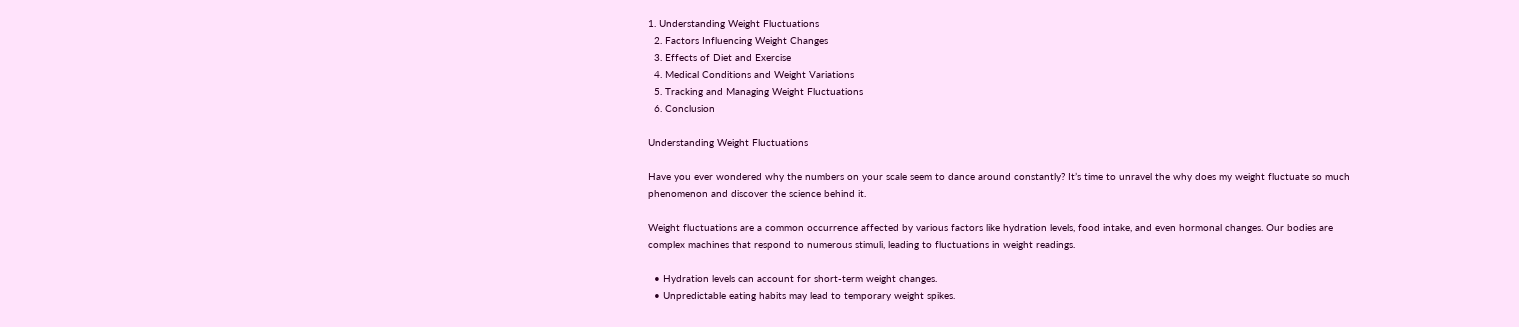1. Understanding Weight Fluctuations
  2. Factors Influencing Weight Changes
  3. Effects of Diet and Exercise
  4. Medical Conditions and Weight Variations
  5. Tracking and Managing Weight Fluctuations
  6. Conclusion

Understanding Weight Fluctuations

Have you ever wondered why the numbers on your scale seem to dance around constantly? It’s time to unravel the why does my weight fluctuate so much phenomenon and discover the science behind it.

Weight fluctuations are a common occurrence affected by various factors like hydration levels, food intake, and even hormonal changes. Our bodies are complex machines that respond to numerous stimuli, leading to fluctuations in weight readings.

  • Hydration levels can account for short-term weight changes.
  • Unpredictable eating habits may lead to temporary weight spikes.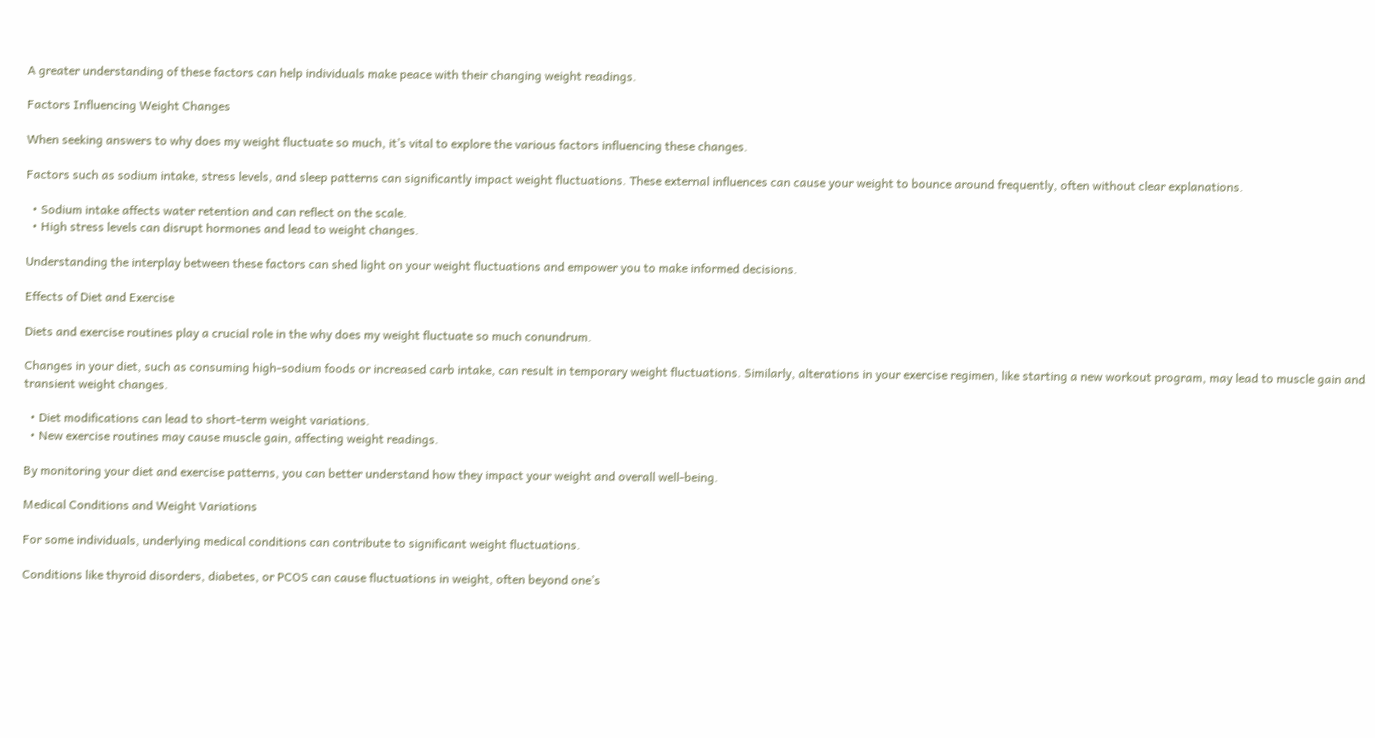A greater understanding of these factors can help individuals make peace with their changing weight readings.

Factors Influencing Weight Changes

When seeking answers to why does my weight fluctuate so much, it’s vital to explore the various factors influencing these changes.

Factors such as sodium intake, stress levels, and sleep patterns can significantly impact weight fluctuations. These external influences can cause your weight to bounce around frequently, often without clear explanations.

  • Sodium intake affects water retention and can reflect on the scale.
  • High stress levels can disrupt hormones and lead to weight changes.

Understanding the interplay between these factors can shed light on your weight fluctuations and empower you to make informed decisions.

Effects of Diet and Exercise

Diets and exercise routines play a crucial role in the why does my weight fluctuate so much conundrum.

Changes in your diet, such as consuming high-sodium foods or increased carb intake, can result in temporary weight fluctuations. Similarly, alterations in your exercise regimen, like starting a new workout program, may lead to muscle gain and transient weight changes.

  • Diet modifications can lead to short-term weight variations.
  • New exercise routines may cause muscle gain, affecting weight readings.

By monitoring your diet and exercise patterns, you can better understand how they impact your weight and overall well-being.

Medical Conditions and Weight Variations

For some individuals, underlying medical conditions can contribute to significant weight fluctuations.

Conditions like thyroid disorders, diabetes, or PCOS can cause fluctuations in weight, often beyond one’s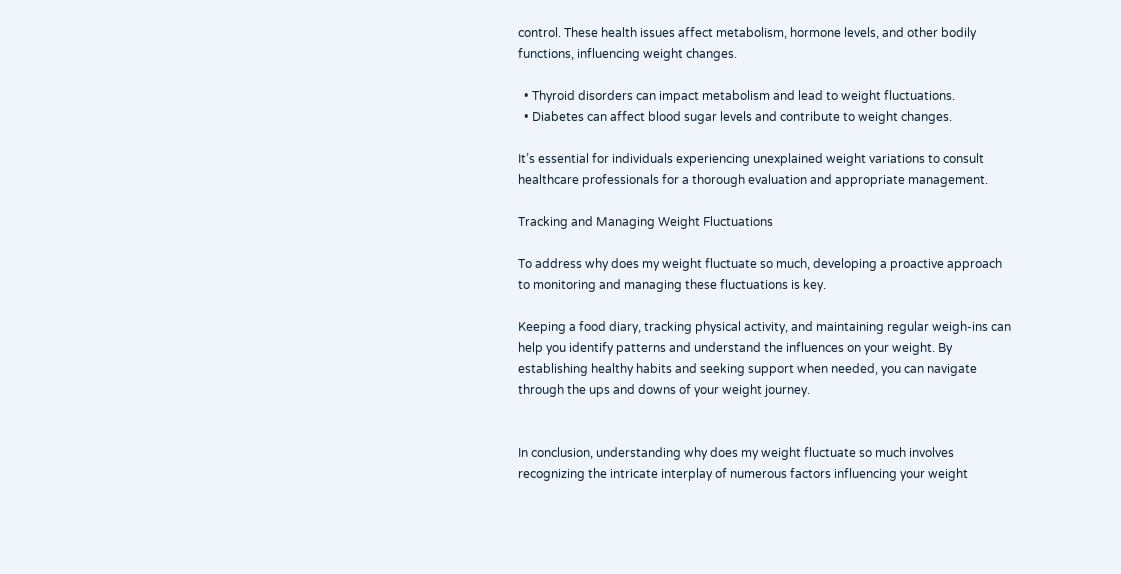control. These health issues affect metabolism, hormone levels, and other bodily functions, influencing weight changes.

  • Thyroid disorders can impact metabolism and lead to weight fluctuations.
  • Diabetes can affect blood sugar levels and contribute to weight changes.

It’s essential for individuals experiencing unexplained weight variations to consult healthcare professionals for a thorough evaluation and appropriate management.

Tracking and Managing Weight Fluctuations

To address why does my weight fluctuate so much, developing a proactive approach to monitoring and managing these fluctuations is key.

Keeping a food diary, tracking physical activity, and maintaining regular weigh-ins can help you identify patterns and understand the influences on your weight. By establishing healthy habits and seeking support when needed, you can navigate through the ups and downs of your weight journey.


In conclusion, understanding why does my weight fluctuate so much involves recognizing the intricate interplay of numerous factors influencing your weight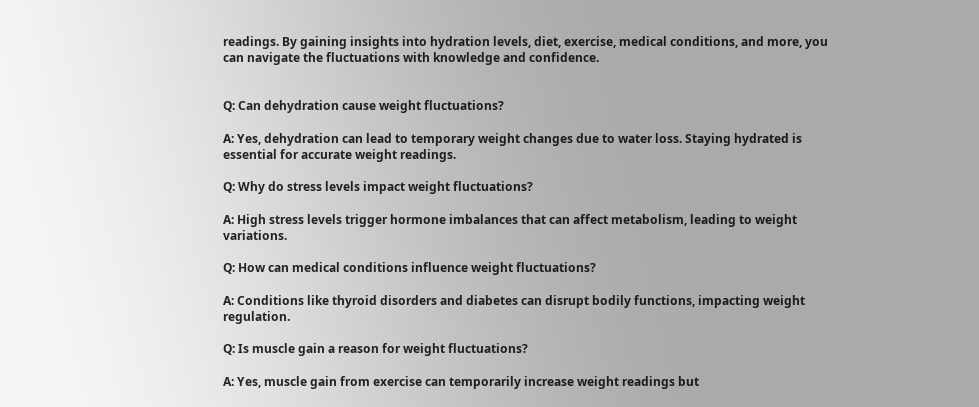readings. By gaining insights into hydration levels, diet, exercise, medical conditions, and more, you can navigate the fluctuations with knowledge and confidence.


Q: Can dehydration cause weight fluctuations?

A: Yes, dehydration can lead to temporary weight changes due to water loss. Staying hydrated is essential for accurate weight readings.

Q: Why do stress levels impact weight fluctuations?

A: High stress levels trigger hormone imbalances that can affect metabolism, leading to weight variations.

Q: How can medical conditions influence weight fluctuations?

A: Conditions like thyroid disorders and diabetes can disrupt bodily functions, impacting weight regulation.

Q: Is muscle gain a reason for weight fluctuations?

A: Yes, muscle gain from exercise can temporarily increase weight readings but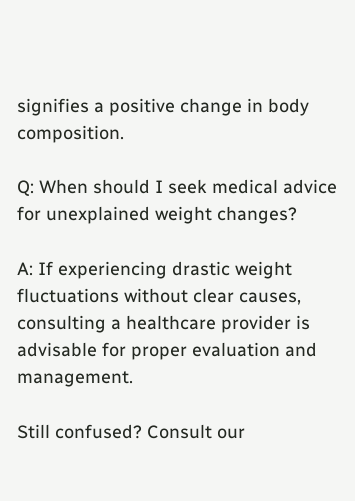signifies a positive change in body composition.

Q: When should I seek medical advice for unexplained weight changes?

A: If experiencing drastic weight fluctuations without clear causes, consulting a healthcare provider is advisable for proper evaluation and management.

Still confused? Consult our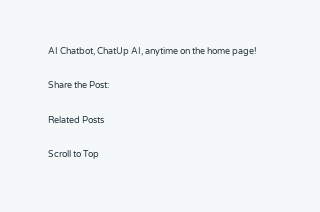AI Chatbot, ChatUp AI, anytime on the home page!

Share the Post:

Related Posts

Scroll to Top